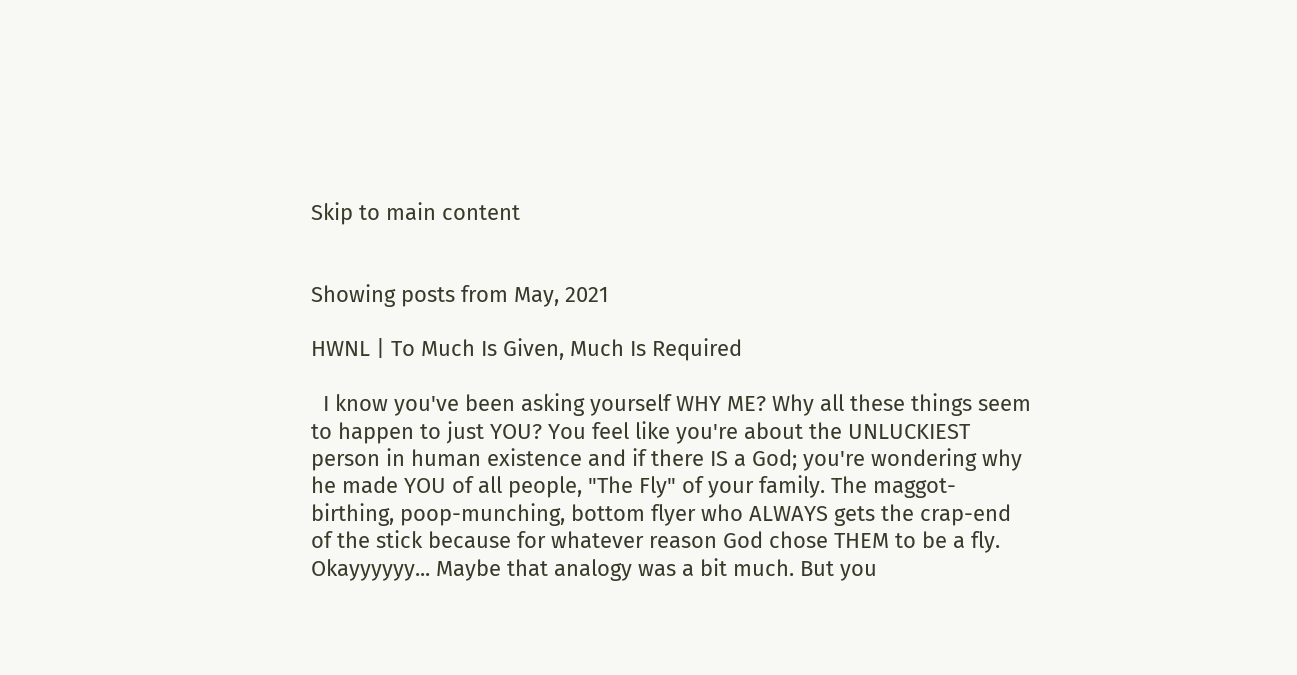Skip to main content


Showing posts from May, 2021

HWNL | To Much Is Given, Much Is Required

  I know you've been asking yourself WHY ME? Why all these things seem to happen to just YOU? You feel like you're about the UNLUCKIEST person in human existence and if there IS a God; you're wondering why he made YOU of all people, "The Fly" of your family. The maggot-birthing, poop-munching, bottom flyer who ALWAYS gets the crap-end of the stick because for whatever reason God chose THEM to be a fly. Okayyyyyy... Maybe that analogy was a bit much. But you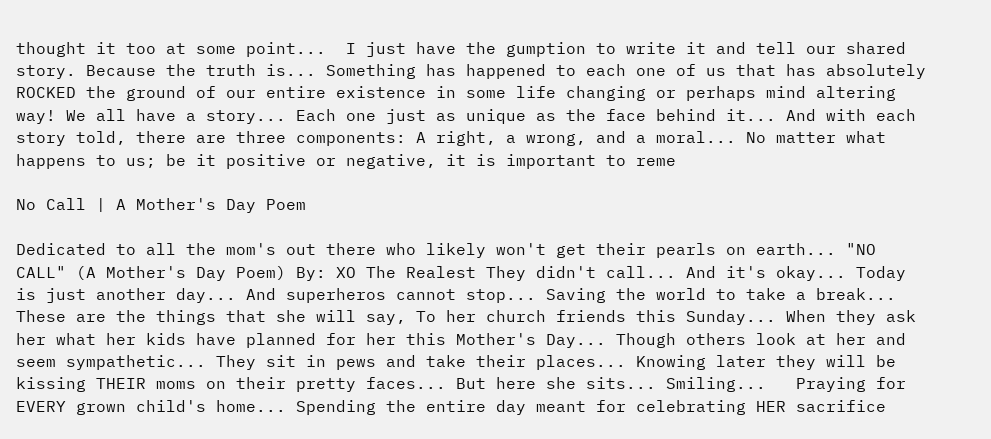thought it too at some point...  I just have the gumption to write it and tell our shared story. Because the truth is... Something has happened to each one of us that has absolutely ROCKED the ground of our entire existence in some life changing or perhaps mind altering way! We all have a story... Each one just as unique as the face behind it... And with each story told, there are three components: A right, a wrong, and a moral... No matter what happens to us; be it positive or negative, it is important to reme

No Call | A Mother's Day Poem

Dedicated to all the mom's out there who likely won't get their pearls on earth... "NO CALL" (A Mother's Day Poem) By: XO The Realest They didn't call... And it's okay... Today is just another day... And superheros cannot stop... Saving the world to take a break... These are the things that she will say, To her church friends this Sunday... When they ask her what her kids have planned for her this Mother's Day... Though others look at her and seem sympathetic... They sit in pews and take their places... Knowing later they will be kissing THEIR moms on their pretty faces... But here she sits... Smiling...   Praying for EVERY grown child's home... Spending the entire day meant for celebrating HER sacrifice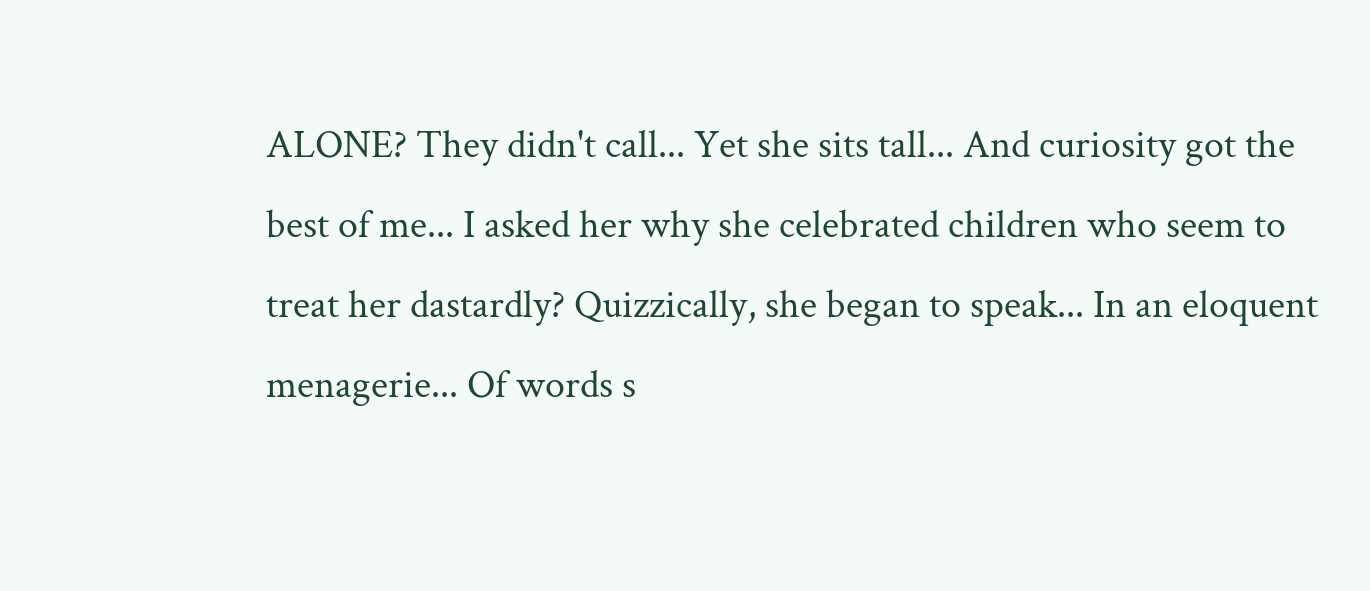ALONE? They didn't call... Yet she sits tall... And curiosity got the best of me... I asked her why she celebrated children who seem to treat her dastardly? Quizzically, she began to speak... In an eloquent menagerie... Of words s